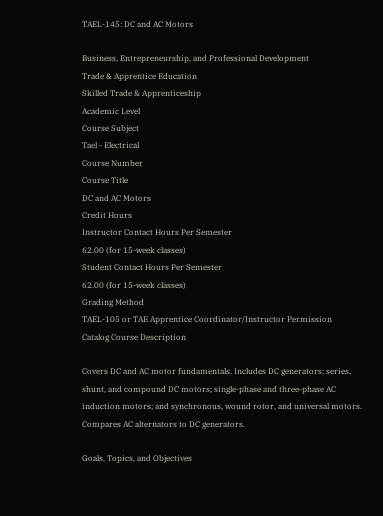TAEL-145: DC and AC Motors

Business, Entrepreneurship, and Professional Development
Trade & Apprentice Education
Skilled Trade & Apprenticeship
Academic Level
Course Subject
Tael - Electrical
Course Number
Course Title
DC and AC Motors
Credit Hours
Instructor Contact Hours Per Semester
62.00 (for 15-week classes)
Student Contact Hours Per Semester
62.00 (for 15-week classes)
Grading Method
TAEL-105 or TAE Apprentice Coordinator/Instructor Permission
Catalog Course Description

Covers DC and AC motor fundamentals. Includes DC generators; series, shunt, and compound DC motors; single-phase and three-phase AC induction motors; and synchronous, wound rotor, and universal motors. Compares AC alternators to DC generators.

Goals, Topics, and Objectives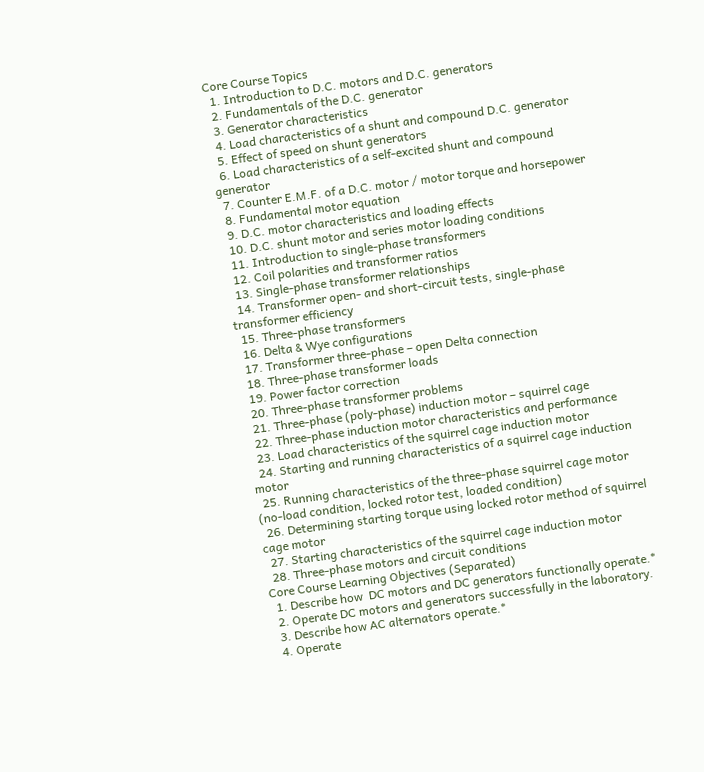Core Course Topics
  1. Introduction to D.C. motors and D.C. generators
  2. Fundamentals of the D.C. generator
  3. Generator characteristics
  4. Load characteristics of a shunt and compound D.C. generator
  5. Effect of speed on shunt generators
  6. Load characteristics of a self-excited shunt and compound generator
  7. Counter E.M.F. of a D.C. motor / motor torque and horsepower
  8. Fundamental motor equation
  9. D.C. motor characteristics and loading effects
  10. D.C. shunt motor and series motor loading conditions
  11. Introduction to single-phase transformers
  12. Coil polarities and transformer ratios
  13. Single-phase transformer relationships
  14. Transformer open- and short-circuit tests, single-phase transformer efficiency
  15. Three-phase transformers
  16. Delta & Wye configurations
  17. Transformer three-phase – open Delta connection
  18. Three-phase transformer loads
  19. Power factor correction
  20. Three-phase transformer problems
  21. Three-phase (poly-phase) induction motor – squirrel cage
  22. Three-phase induction motor characteristics and performance
  23. Load characteristics of the squirrel cage induction motor
  24. Starting and running characteristics of a squirrel cage induction motor
  25. Running characteristics of the three-phase squirrel cage motor (no-load condition, locked rotor test, loaded condition)
  26. Determining starting torque using locked rotor method of squirrel cage motor
  27. Starting characteristics of the squirrel cage induction motor
  28. Three-phase motors and circuit conditions
Core Course Learning Objectives (Separated)
  1. Describe how  DC motors and DC generators functionally operate.*
  2. Operate DC motors and generators successfully in the laboratory.
  3. Describe how AC alternators operate.*
  4. Operate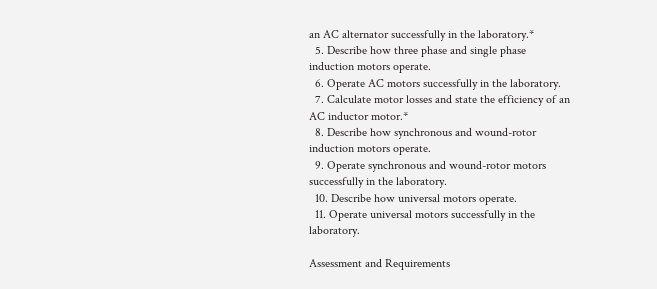an AC alternator successfully in the laboratory.*
  5. Describe how three phase and single phase induction motors operate.
  6. Operate AC motors successfully in the laboratory.
  7. Calculate motor losses and state the efficiency of an AC inductor motor.*
  8. Describe how synchronous and wound-rotor induction motors operate.
  9. Operate synchronous and wound-rotor motors successfully in the laboratory.
  10. Describe how universal motors operate.
  11. Operate universal motors successfully in the laboratory.

Assessment and Requirements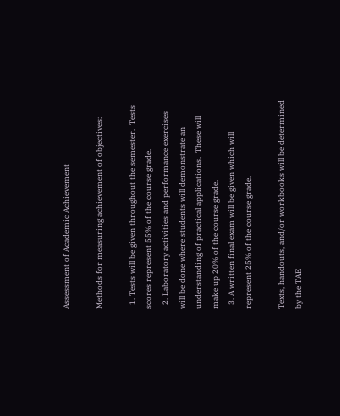Assessment of Academic Achievement

Methods for measuring achievement of objectives:

  1. Tests will be given throughout the semester.  Tests scores represent 55% of the course grade.
  2. Laboratory activities and performance exercises will be done where students will demonstrate an understanding of practical applications.  These will make up 20% of the course grade.
  3. A written final exam will be given which will represent 25% of the course grade.

Texts, handouts, and/or workbooks will be determined by the TAE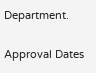Department.


Approval Dates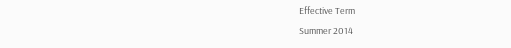Effective Term
Summer 2014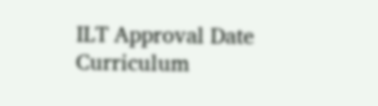ILT Approval Date
Curriculum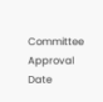Committee Approval Date